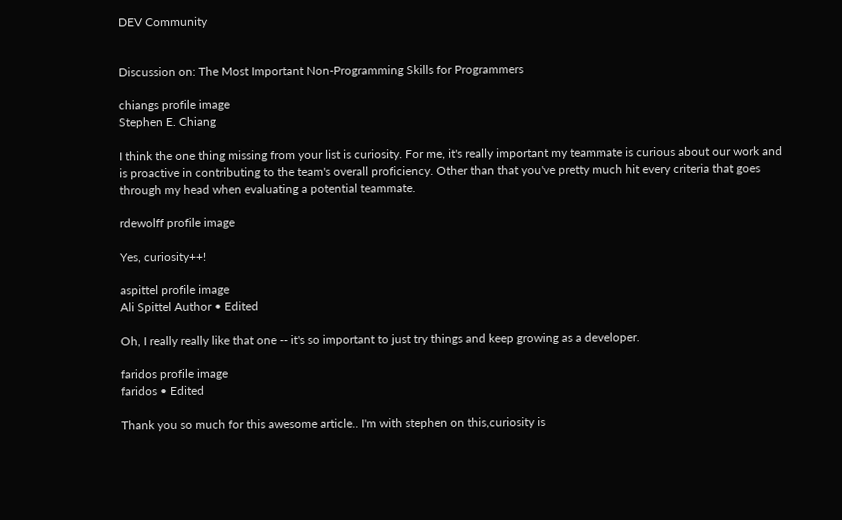DEV Community


Discussion on: The Most Important Non-Programming Skills for Programmers

chiangs profile image
Stephen E. Chiang

I think the one thing missing from your list is curiosity. For me, it's really important my teammate is curious about our work and is proactive in contributing to the team's overall proficiency. Other than that you've pretty much hit every criteria that goes through my head when evaluating a potential teammate.

rdewolff profile image

Yes, curiosity++!

aspittel profile image
Ali Spittel Author • Edited

Oh, I really really like that one -- it's so important to just try things and keep growing as a developer.

faridos profile image
faridos • Edited

Thank you so much for this awesome article.. I'm with stephen on this,curiosity is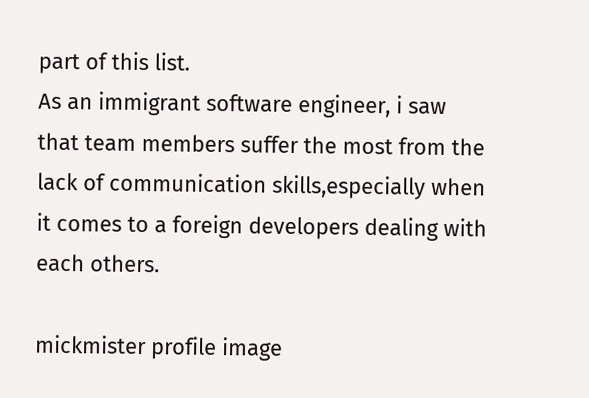part of this list.
As an immigrant software engineer, i saw that team members suffer the most from the lack of communication skills,especially when it comes to a foreign developers dealing with each others.

mickmister profile image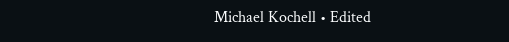Michael Kochell • Edited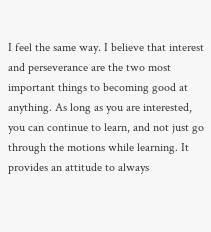I feel the same way. I believe that interest and perseverance are the two most important things to becoming good at anything. As long as you are interested, you can continue to learn, and not just go through the motions while learning. It provides an attitude to always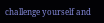challenge yourself and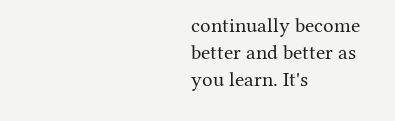continually become better and better as you learn. It's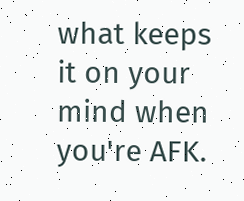what keeps it on your mind when you're AFK.